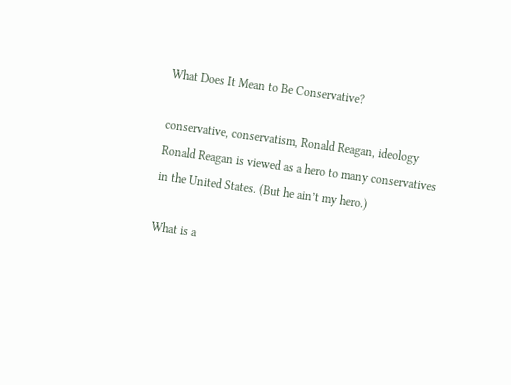What Does It Mean to Be Conservative?

conservative, conservatism, Ronald Reagan, ideology
Ronald Reagan is viewed as a hero to many conservatives in the United States. (But he ain’t my hero.)

What is a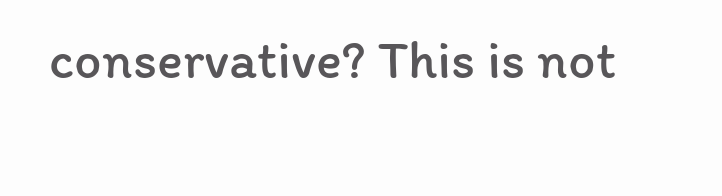conservative? This is not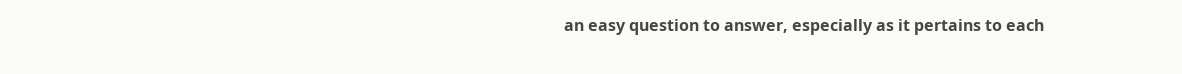an easy question to answer, especially as it pertains to each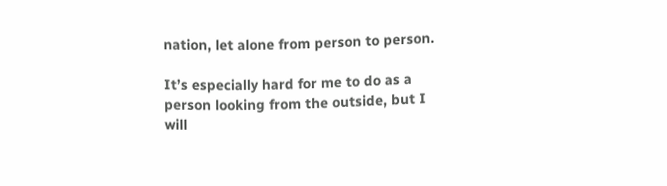nation, let alone from person to person.

It’s especially hard for me to do as a person looking from the outside, but I will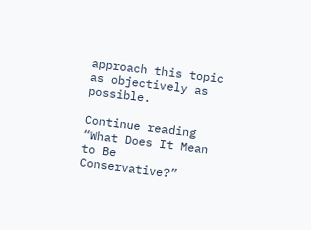approach this topic as objectively as possible.

Continue reading “What Does It Mean to Be Conservative?”